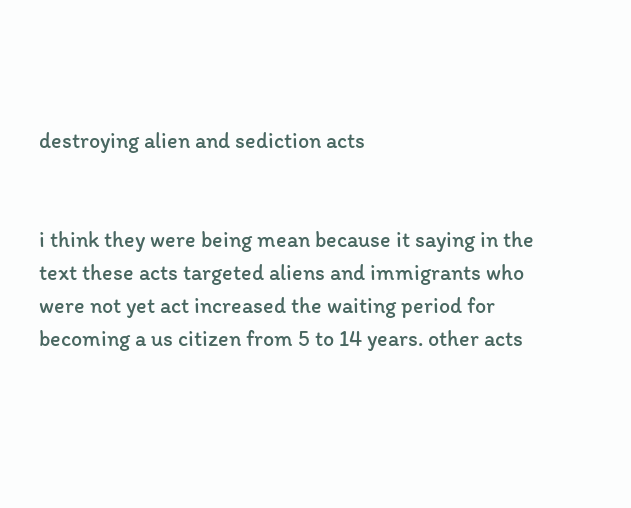destroying alien and sediction acts


i think they were being mean because it saying in the text these acts targeted aliens and immigrants who were not yet act increased the waiting period for becoming a us citizen from 5 to 14 years. other acts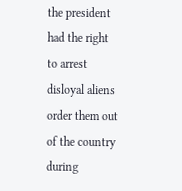the president had the right to arrest disloyal aliens order them out of the country during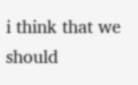i think that we should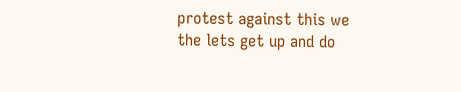protest against this we the lets get up and do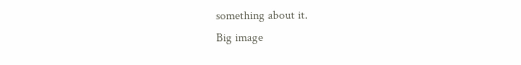something about it.
Big image